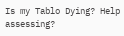Is my Tablo Dying? Help assessing?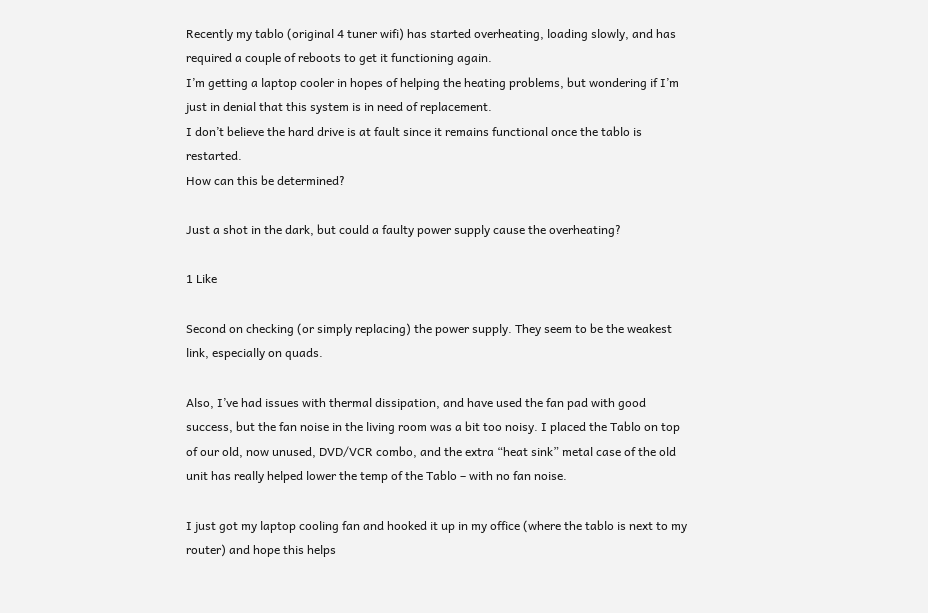Recently my tablo (original 4 tuner wifi) has started overheating, loading slowly, and has required a couple of reboots to get it functioning again.
I’m getting a laptop cooler in hopes of helping the heating problems, but wondering if I’m just in denial that this system is in need of replacement.
I don’t believe the hard drive is at fault since it remains functional once the tablo is restarted.
How can this be determined?

Just a shot in the dark, but could a faulty power supply cause the overheating?

1 Like

Second on checking (or simply replacing) the power supply. They seem to be the weakest link, especially on quads.

Also, I’ve had issues with thermal dissipation, and have used the fan pad with good success, but the fan noise in the living room was a bit too noisy. I placed the Tablo on top of our old, now unused, DVD/VCR combo, and the extra “heat sink” metal case of the old unit has really helped lower the temp of the Tablo – with no fan noise.

I just got my laptop cooling fan and hooked it up in my office (where the tablo is next to my router) and hope this helps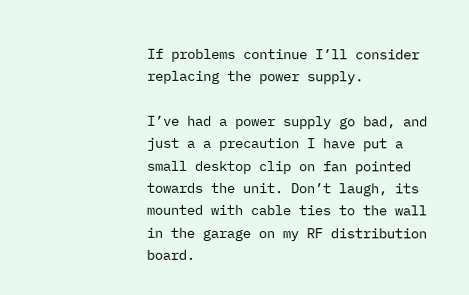If problems continue I’ll consider replacing the power supply.

I’ve had a power supply go bad, and just a a precaution I have put a small desktop clip on fan pointed towards the unit. Don’t laugh, its mounted with cable ties to the wall in the garage on my RF distribution board.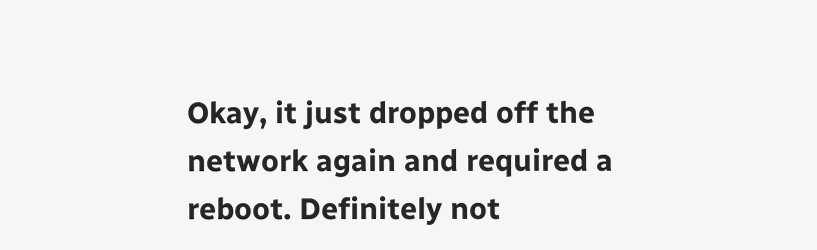Okay, it just dropped off the network again and required a reboot. Definitely not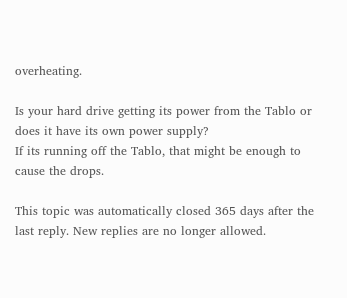overheating.

Is your hard drive getting its power from the Tablo or does it have its own power supply?
If its running off the Tablo, that might be enough to cause the drops.

This topic was automatically closed 365 days after the last reply. New replies are no longer allowed.